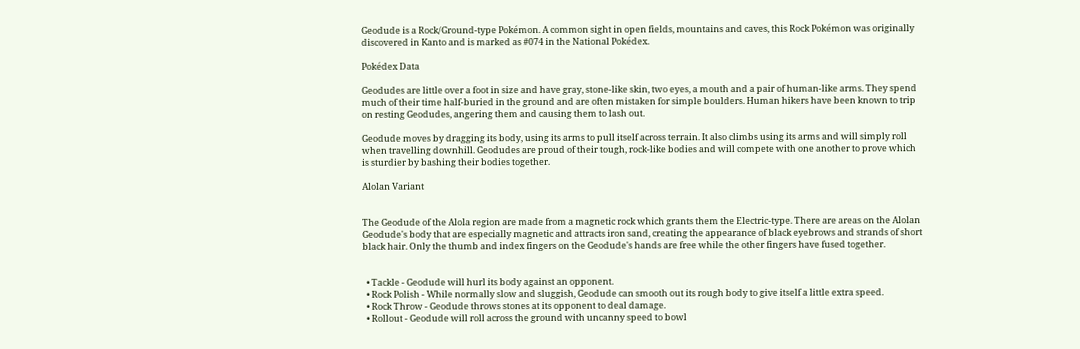Geodude is a Rock/Ground-type Pokémon. A common sight in open fields, mountains and caves, this Rock Pokémon was originally discovered in Kanto and is marked as #074 in the National Pokédex.

Pokédex Data

Geodudes are little over a foot in size and have gray, stone-like skin, two eyes, a mouth and a pair of human-like arms. They spend much of their time half-buried in the ground and are often mistaken for simple boulders. Human hikers have been known to trip on resting Geodudes, angering them and causing them to lash out.

Geodude moves by dragging its body, using its arms to pull itself across terrain. It also climbs using its arms and will simply roll when travelling downhill. Geodudes are proud of their tough, rock-like bodies and will compete with one another to prove which is sturdier by bashing their bodies together.

Alolan Variant


The Geodude of the Alola region are made from a magnetic rock which grants them the Electric-type. There are areas on the Alolan Geodude's body that are especially magnetic and attracts iron sand, creating the appearance of black eyebrows and strands of short black hair. Only the thumb and index fingers on the Geodude's hands are free while the other fingers have fused together.


  • Tackle - Geodude will hurl its body against an opponent.
  • Rock Polish - While normally slow and sluggish, Geodude can smooth out its rough body to give itself a little extra speed.
  • Rock Throw - Geodude throws stones at its opponent to deal damage.
  • Rollout - Geodude will roll across the ground with uncanny speed to bowl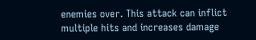enemies over. This attack can inflict multiple hits and increases damage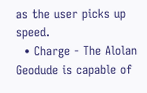as the user picks up speed.
  • Charge - The Alolan Geodude is capable of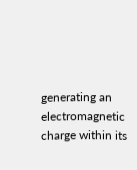generating an electromagnetic charge within its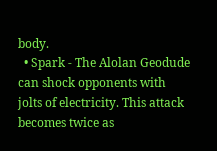body.
  • Spark - The Alolan Geodude can shock opponents with jolts of electricity. This attack becomes twice as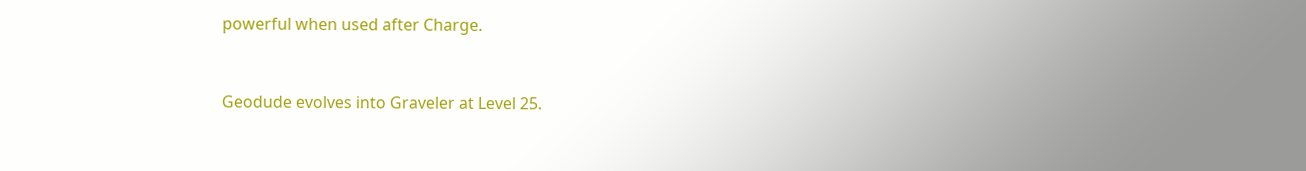powerful when used after Charge.


Geodude evolves into Graveler at Level 25.